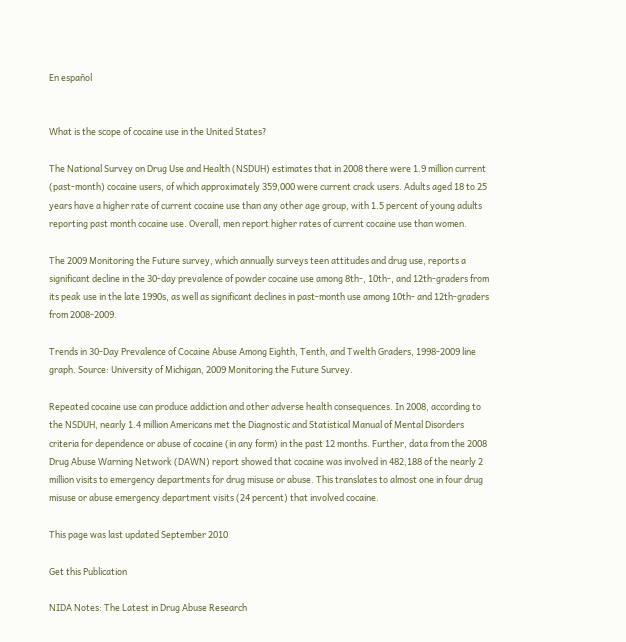En español


What is the scope of cocaine use in the United States?

The National Survey on Drug Use and Health (NSDUH) estimates that in 2008 there were 1.9 million current (past-month) cocaine users, of which approximately 359,000 were current crack users. Adults aged 18 to 25 years have a higher rate of current cocaine use than any other age group, with 1.5 percent of young adults reporting past month cocaine use. Overall, men report higher rates of current cocaine use than women.

The 2009 Monitoring the Future survey, which annually surveys teen attitudes and drug use, reports a significant decline in the 30-day prevalence of powder cocaine use among 8th-, 10th-, and 12th-graders from its peak use in the late 1990s, as well as significant declines in past-month use among 10th- and 12th-graders from 2008-2009.

Trends in 30-Day Prevalence of Cocaine Abuse Among Eighth, Tenth, and Twelth Graders, 1998-2009 line graph. Source: University of Michigan, 2009 Monitoring the Future Survey.

Repeated cocaine use can produce addiction and other adverse health consequences. In 2008, according to the NSDUH, nearly 1.4 million Americans met the Diagnostic and Statistical Manual of Mental Disorders criteria for dependence or abuse of cocaine (in any form) in the past 12 months. Further, data from the 2008 Drug Abuse Warning Network (DAWN) report showed that cocaine was involved in 482,188 of the nearly 2 million visits to emergency departments for drug misuse or abuse. This translates to almost one in four drug misuse or abuse emergency department visits (24 percent) that involved cocaine.

This page was last updated September 2010

Get this Publication

NIDA Notes: The Latest in Drug Abuse Research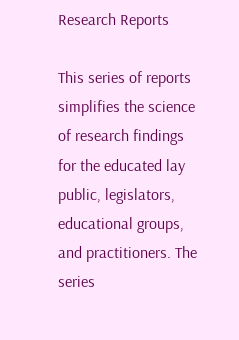Research Reports

This series of reports simplifies the science of research findings for the educated lay public, legislators, educational groups, and practitioners. The series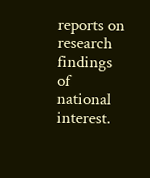reports on research findings of national interest.